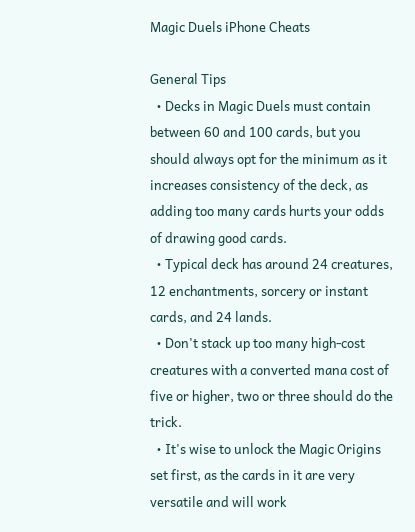Magic Duels iPhone Cheats

General Tips
  • Decks in Magic Duels must contain between 60 and 100 cards, but you should always opt for the minimum as it increases consistency of the deck, as adding too many cards hurts your odds of drawing good cards.
  • Typical deck has around 24 creatures, 12 enchantments, sorcery or instant cards, and 24 lands.
  • Don't stack up too many high-cost creatures with a converted mana cost of five or higher, two or three should do the trick.
  • It's wise to unlock the Magic Origins set first, as the cards in it are very versatile and will work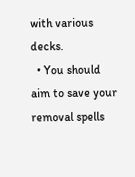with various decks.
  • You should aim to save your removal spells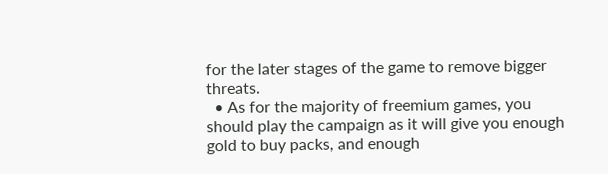for the later stages of the game to remove bigger threats.
  • As for the majority of freemium games, you should play the campaign as it will give you enough gold to buy packs, and enough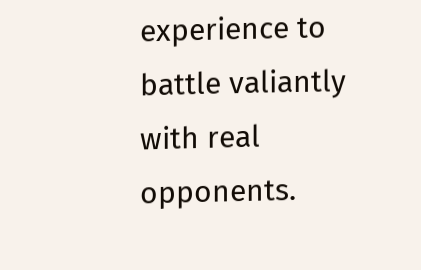experience to battle valiantly with real opponents.